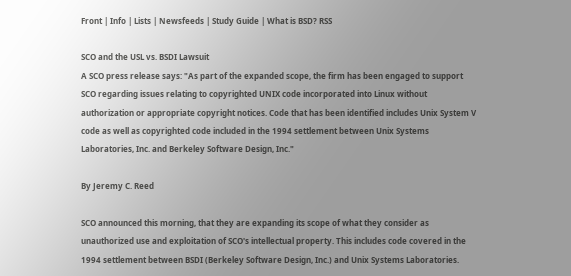Front | Info | Lists | Newsfeeds | Study Guide | What is BSD? RSS

SCO and the USL vs. BSDI Lawsuit
A SCO press release says: "As part of the expanded scope, the firm has been engaged to support SCO regarding issues relating to copyrighted UNIX code incorporated into Linux without authorization or appropriate copyright notices. Code that has been identified includes Unix System V code as well as copyrighted code included in the 1994 settlement between Unix Systems Laboratories, Inc. and Berkeley Software Design, Inc."

By Jeremy C. Reed

SCO announced this morning, that they are expanding its scope of what they consider as unauthorized use and exploitation of SCO's intellectual property. This includes code covered in the 1994 settlement between BSDI (Berkeley Software Design, Inc.) and Unix Systems Laboratories.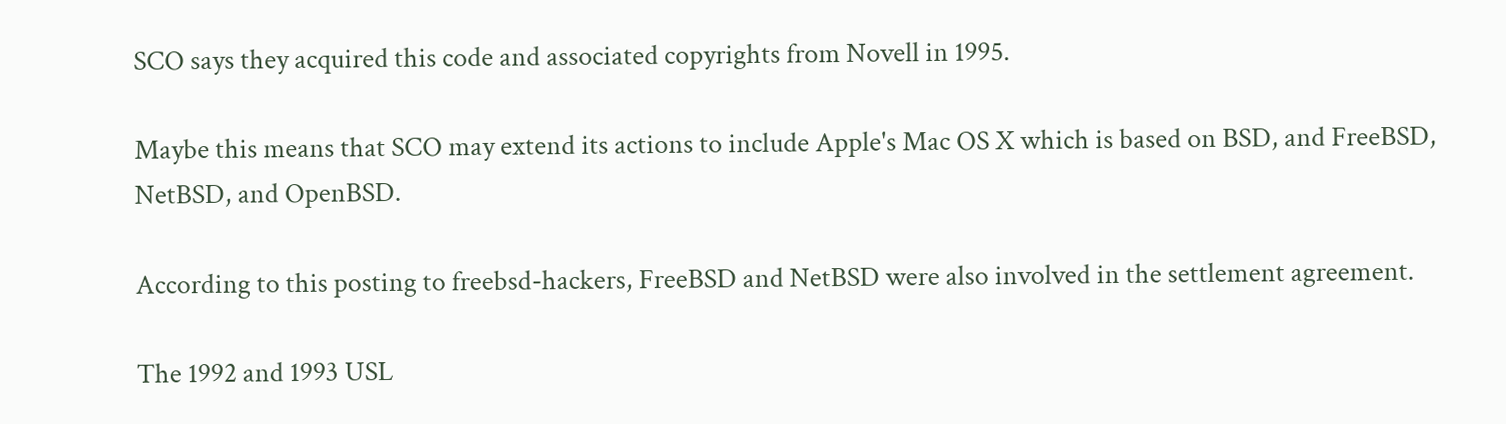SCO says they acquired this code and associated copyrights from Novell in 1995.

Maybe this means that SCO may extend its actions to include Apple's Mac OS X which is based on BSD, and FreeBSD, NetBSD, and OpenBSD.

According to this posting to freebsd-hackers, FreeBSD and NetBSD were also involved in the settlement agreement.

The 1992 and 1993 USL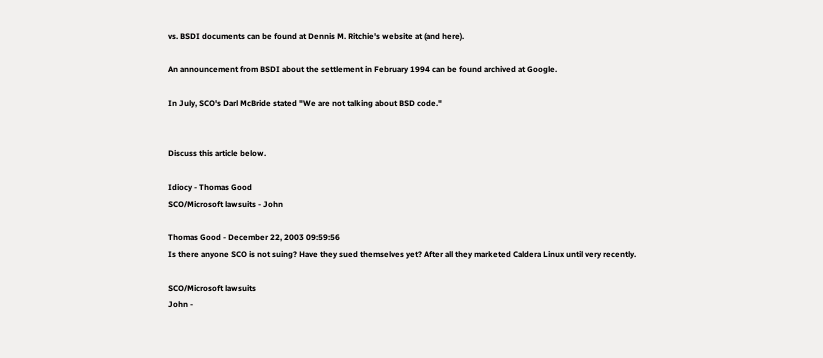vs. BSDI documents can be found at Dennis M. Ritchie's website at (and here).

An announcement from BSDI about the settlement in February 1994 can be found archived at Google.

In July, SCO's Darl McBride stated "We are not talking about BSD code."


Discuss this article below.

Idiocy - Thomas Good
SCO/Microsoft lawsuits - John

Thomas Good - December 22, 2003 09:59:56
Is there anyone SCO is not suing? Have they sued themselves yet? After all they marketed Caldera Linux until very recently.

SCO/Microsoft lawsuits
John -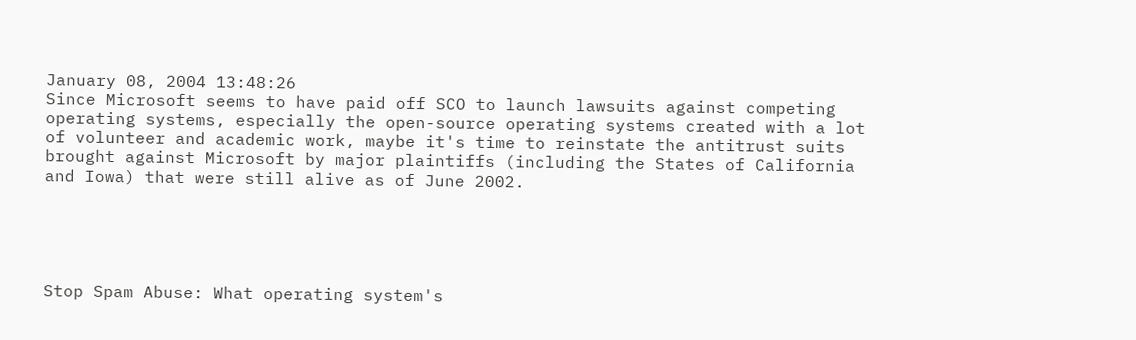January 08, 2004 13:48:26
Since Microsoft seems to have paid off SCO to launch lawsuits against competing operating systems, especially the open-source operating systems created with a lot of volunteer and academic work, maybe it's time to reinstate the antitrust suits brought against Microsoft by major plaintiffs (including the States of California and Iowa) that were still alive as of June 2002.





Stop Spam Abuse: What operating system's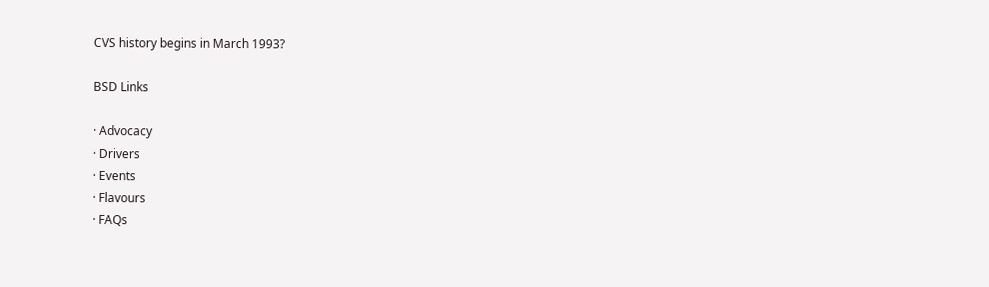CVS history begins in March 1993?

BSD Links

· Advocacy
· Drivers
· Events
· Flavours
· FAQs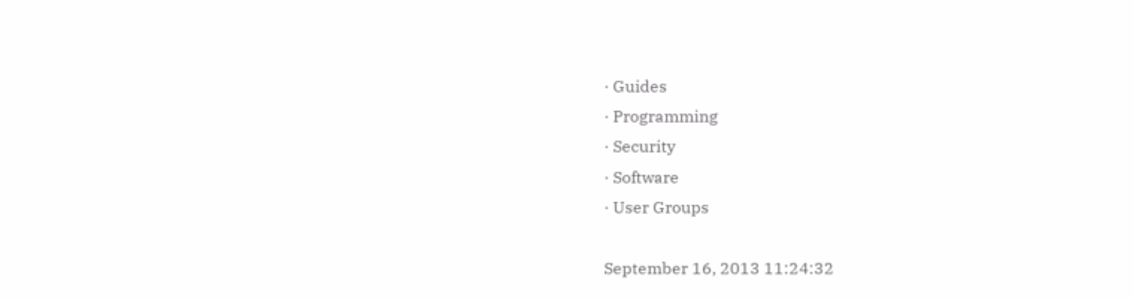· Guides
· Programming
· Security
· Software
· User Groups

September 16, 2013 11:24:32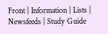Front | Information | Lists | Newsfeeds | Study Guide